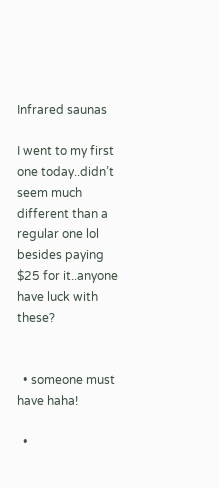Infrared saunas

I went to my first one today..didn’t seem much different than a regular one lol besides paying $25 for it..anyone have luck with these?


  • someone must have haha!

  •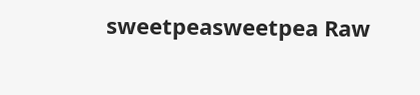sweetpeasweetpea Raw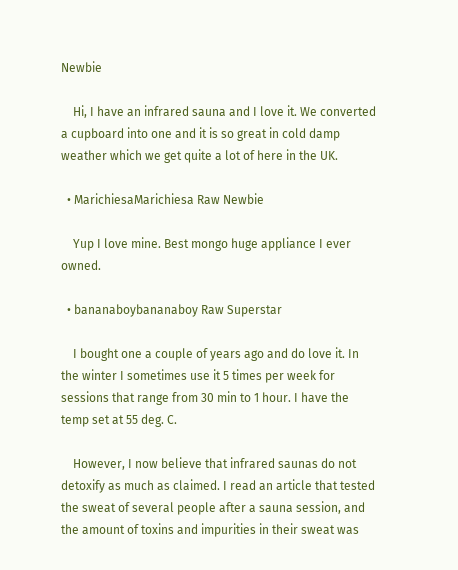Newbie

    Hi, I have an infrared sauna and I love it. We converted a cupboard into one and it is so great in cold damp weather which we get quite a lot of here in the UK.

  • MarichiesaMarichiesa Raw Newbie

    Yup I love mine. Best mongo huge appliance I ever owned.

  • bananaboybananaboy Raw Superstar

    I bought one a couple of years ago and do love it. In the winter I sometimes use it 5 times per week for sessions that range from 30 min to 1 hour. I have the temp set at 55 deg. C.

    However, I now believe that infrared saunas do not detoxify as much as claimed. I read an article that tested the sweat of several people after a sauna session, and the amount of toxins and impurities in their sweat was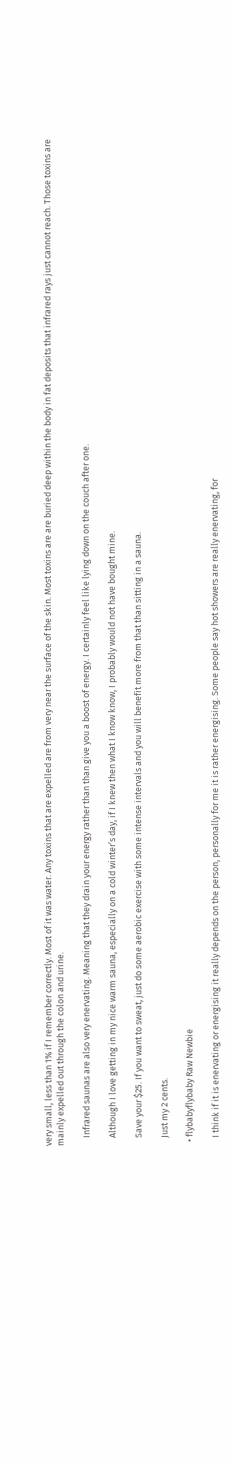very small, less than 1% if I remember correctly. Most of it was water. Any toxins that are expelled are from very near the surface of the skin. Most toxins are are buried deep within the body in fat deposits that infrared rays just cannot reach. Those toxins are mainly expelled out through the colon and urine.

    Infrared saunas are also very enervating. Meaning that they drain your energy rather than than give you a boost of energy. I certainly feel like lying down on the couch after one.

    Although I love getting in my nice warm sauna, especially on a cold winter’s day, if I knew then what I know know, I probably would not have bought mine.

    Save your $25. If you want to sweat, just do some aerobic exercise with some intense intervals and you will benefit more from that than sitting in a sauna.

    Just my 2 cents.

  • flybabyflybaby Raw Newbie

    I think if it is enervating or energising it really depends on the person, personally for me it is rather energising. Some people say hot showers are really enervating, for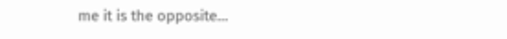me it is the opposite…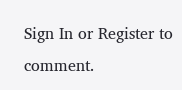Sign In or Register to comment.